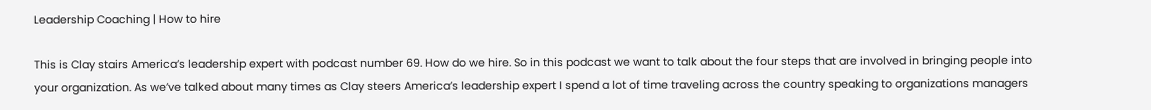Leadership Coaching | How to hire

This is Clay stairs America’s leadership expert with podcast number 69. How do we hire. So in this podcast we want to talk about the four steps that are involved in bringing people into your organization. As we’ve talked about many times as Clay steers America’s leadership expert I spend a lot of time traveling across the country speaking to organizations managers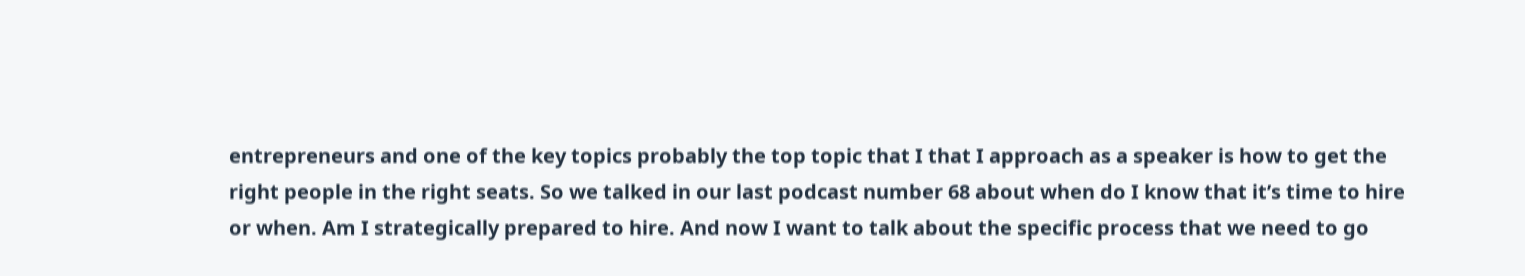entrepreneurs and one of the key topics probably the top topic that I that I approach as a speaker is how to get the right people in the right seats. So we talked in our last podcast number 68 about when do I know that it’s time to hire or when. Am I strategically prepared to hire. And now I want to talk about the specific process that we need to go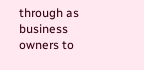through as business owners to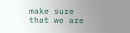make sure that we are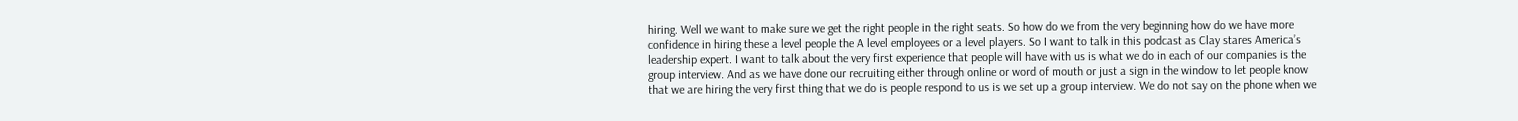hiring. Well we want to make sure we get the right people in the right seats. So how do we from the very beginning how do we have more confidence in hiring these a level people the A level employees or a level players. So I want to talk in this podcast as Clay stares America’s leadership expert. I want to talk about the very first experience that people will have with us is what we do in each of our companies is the group interview. And as we have done our recruiting either through online or word of mouth or just a sign in the window to let people know that we are hiring the very first thing that we do is people respond to us is we set up a group interview. We do not say on the phone when we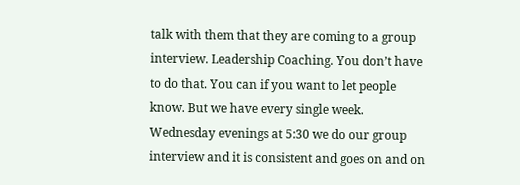talk with them that they are coming to a group interview. Leadership Coaching. You don’t have to do that. You can if you want to let people know. But we have every single week. Wednesday evenings at 5:30 we do our group interview and it is consistent and goes on and on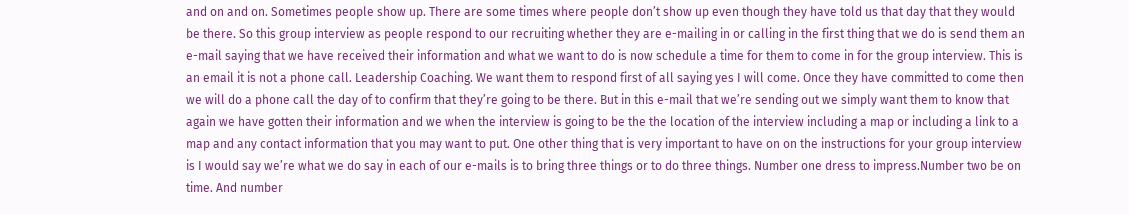and on and on. Sometimes people show up. There are some times where people don’t show up even though they have told us that day that they would be there. So this group interview as people respond to our recruiting whether they are e-mailing in or calling in the first thing that we do is send them an e-mail saying that we have received their information and what we want to do is now schedule a time for them to come in for the group interview. This is an email it is not a phone call. Leadership Coaching. We want them to respond first of all saying yes I will come. Once they have committed to come then we will do a phone call the day of to confirm that they’re going to be there. But in this e-mail that we’re sending out we simply want them to know that again we have gotten their information and we when the interview is going to be the the location of the interview including a map or including a link to a map and any contact information that you may want to put. One other thing that is very important to have on on the instructions for your group interview is I would say we’re what we do say in each of our e-mails is to bring three things or to do three things. Number one dress to impress.Number two be on time. And number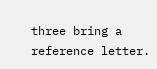three bring a reference letter.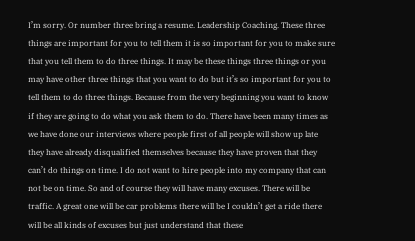I’m sorry. Or number three bring a resume. Leadership Coaching. These three things are important for you to tell them it is so important for you to make sure that you tell them to do three things. It may be these things three things or you may have other three things that you want to do but it’s so important for you to tell them to do three things. Because from the very beginning you want to know if they are going to do what you ask them to do. There have been many times as we have done our interviews where people first of all people will show up late they have already disqualified themselves because they have proven that they can’t do things on time. I do not want to hire people into my company that can not be on time. So and of course they will have many excuses. There will be traffic. A great one will be car problems there will be I couldn’t get a ride there will be all kinds of excuses but just understand that these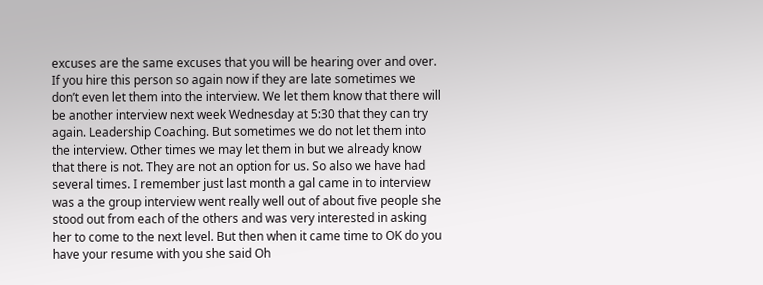excuses are the same excuses that you will be hearing over and over. If you hire this person so again now if they are late sometimes we don’t even let them into the interview. We let them know that there will be another interview next week Wednesday at 5:30 that they can try again. Leadership Coaching. But sometimes we do not let them into the interview. Other times we may let them in but we already know that there is not. They are not an option for us. So also we have had several times. I remember just last month a gal came in to interview was a the group interview went really well out of about five people she stood out from each of the others and was very interested in asking her to come to the next level. But then when it came time to OK do you have your resume with you she said Oh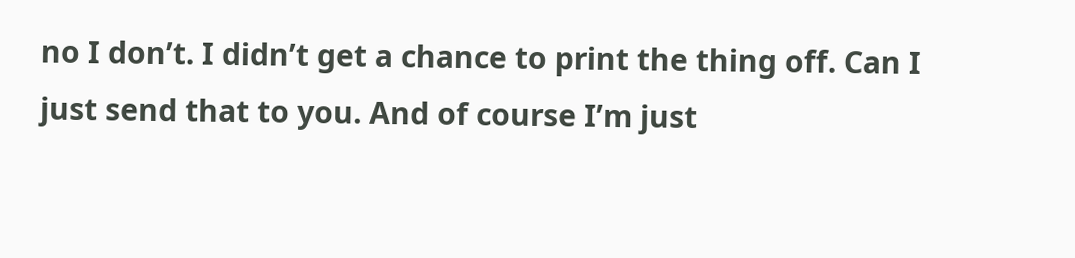no I don’t. I didn’t get a chance to print the thing off. Can I just send that to you. And of course I’m just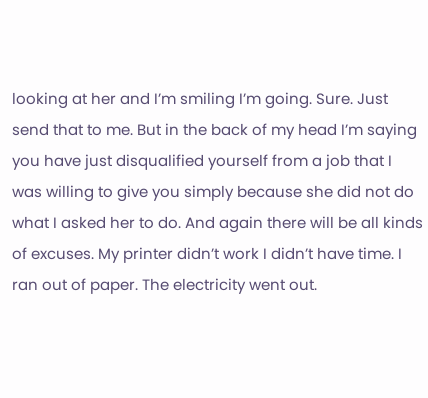looking at her and I’m smiling I’m going. Sure. Just send that to me. But in the back of my head I’m saying you have just disqualified yourself from a job that I was willing to give you simply because she did not do what I asked her to do. And again there will be all kinds of excuses. My printer didn’t work I didn’t have time. I ran out of paper. The electricity went out.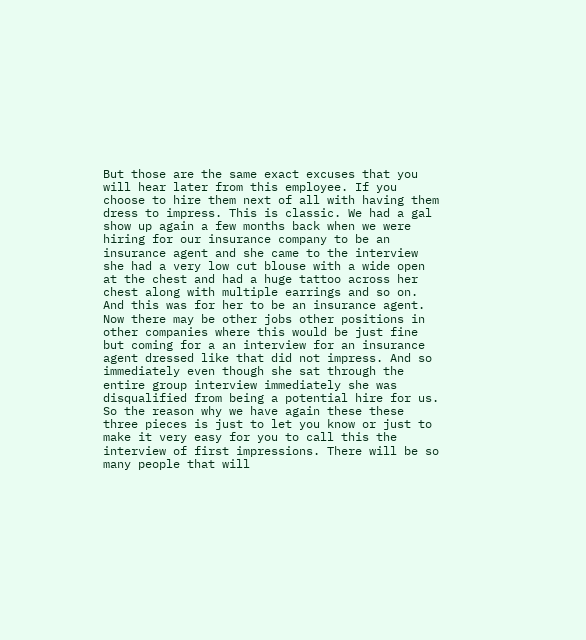But those are the same exact excuses that you will hear later from this employee. If you choose to hire them next of all with having them dress to impress. This is classic. We had a gal show up again a few months back when we were hiring for our insurance company to be an insurance agent and she came to the interview she had a very low cut blouse with a wide open at the chest and had a huge tattoo across her chest along with multiple earrings and so on. And this was for her to be an insurance agent. Now there may be other jobs other positions in other companies where this would be just fine but coming for a an interview for an insurance agent dressed like that did not impress. And so immediately even though she sat through the entire group interview immediately she was disqualified from being a potential hire for us. So the reason why we have again these these three pieces is just to let you know or just to make it very easy for you to call this the interview of first impressions. There will be so many people that will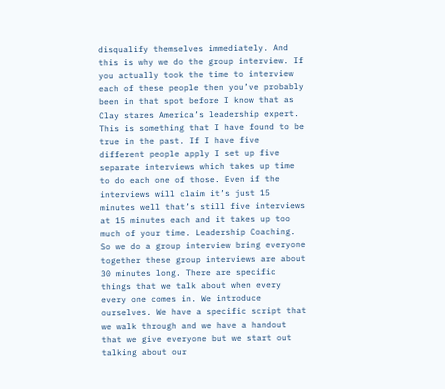disqualify themselves immediately. And this is why we do the group interview. If you actually took the time to interview each of these people then you’ve probably been in that spot before I know that as Clay stares America’s leadership expert. This is something that I have found to be true in the past. If I have five different people apply I set up five separate interviews which takes up time to do each one of those. Even if the interviews will claim it’s just 15 minutes well that’s still five interviews at 15 minutes each and it takes up too much of your time. Leadership Coaching. So we do a group interview bring everyone together these group interviews are about 30 minutes long. There are specific things that we talk about when every every one comes in. We introduce ourselves. We have a specific script that we walk through and we have a handout that we give everyone but we start out talking about our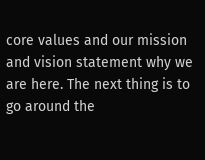core values and our mission and vision statement why we are here. The next thing is to go around the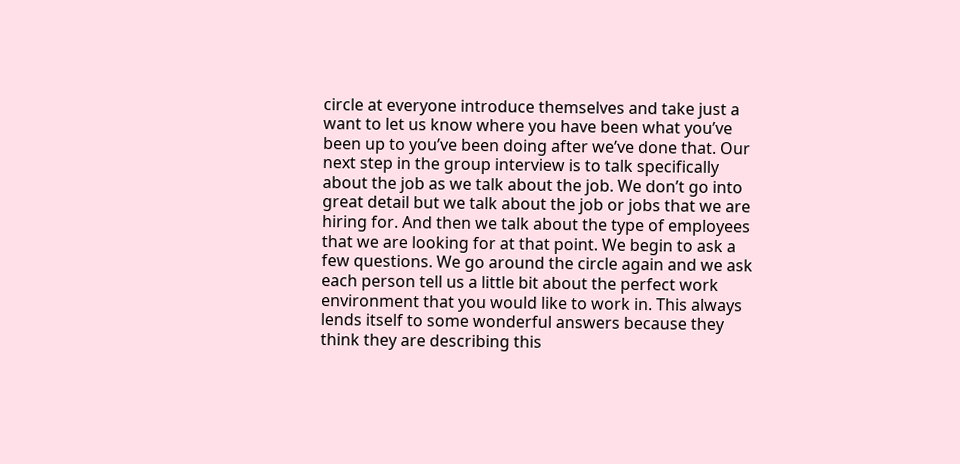circle at everyone introduce themselves and take just a want to let us know where you have been what you’ve been up to you’ve been doing after we’ve done that. Our next step in the group interview is to talk specifically about the job as we talk about the job. We don’t go into great detail but we talk about the job or jobs that we are hiring for. And then we talk about the type of employees that we are looking for at that point. We begin to ask a few questions. We go around the circle again and we ask each person tell us a little bit about the perfect work environment that you would like to work in. This always lends itself to some wonderful answers because they think they are describing this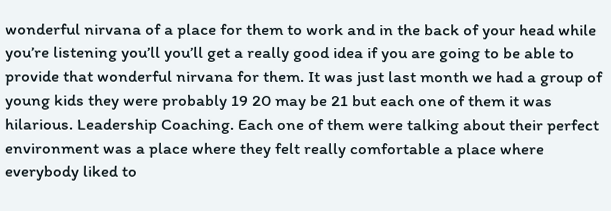wonderful nirvana of a place for them to work and in the back of your head while you’re listening you’ll you’ll get a really good idea if you are going to be able to provide that wonderful nirvana for them. It was just last month we had a group of young kids they were probably 19 20 may be 21 but each one of them it was hilarious. Leadership Coaching. Each one of them were talking about their perfect environment was a place where they felt really comfortable a place where everybody liked to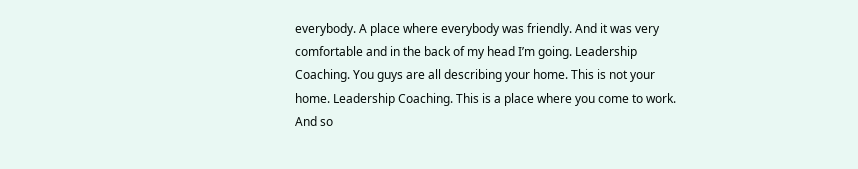everybody. A place where everybody was friendly. And it was very comfortable and in the back of my head I’m going. Leadership Coaching. You guys are all describing your home. This is not your home. Leadership Coaching. This is a place where you come to work. And so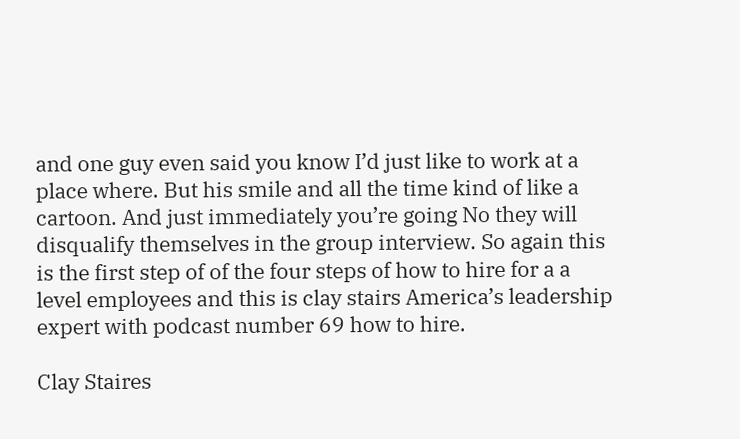and one guy even said you know I’d just like to work at a place where. But his smile and all the time kind of like a cartoon. And just immediately you’re going No they will disqualify themselves in the group interview. So again this is the first step of of the four steps of how to hire for a a level employees and this is clay stairs America’s leadership expert with podcast number 69 how to hire.

Clay Staires